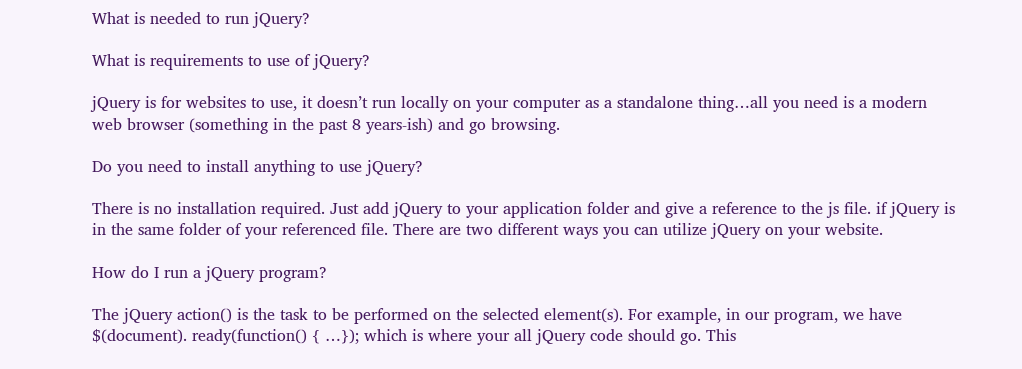What is needed to run jQuery?

What is requirements to use of jQuery?

jQuery is for websites to use, it doesn’t run locally on your computer as a standalone thing…all you need is a modern web browser (something in the past 8 years-ish) and go browsing.

Do you need to install anything to use jQuery?

There is no installation required. Just add jQuery to your application folder and give a reference to the js file. if jQuery is in the same folder of your referenced file. There are two different ways you can utilize jQuery on your website.

How do I run a jQuery program?

The jQuery action() is the task to be performed on the selected element(s). For example, in our program, we have $(document). ready(function() { …}); which is where your all jQuery code should go. This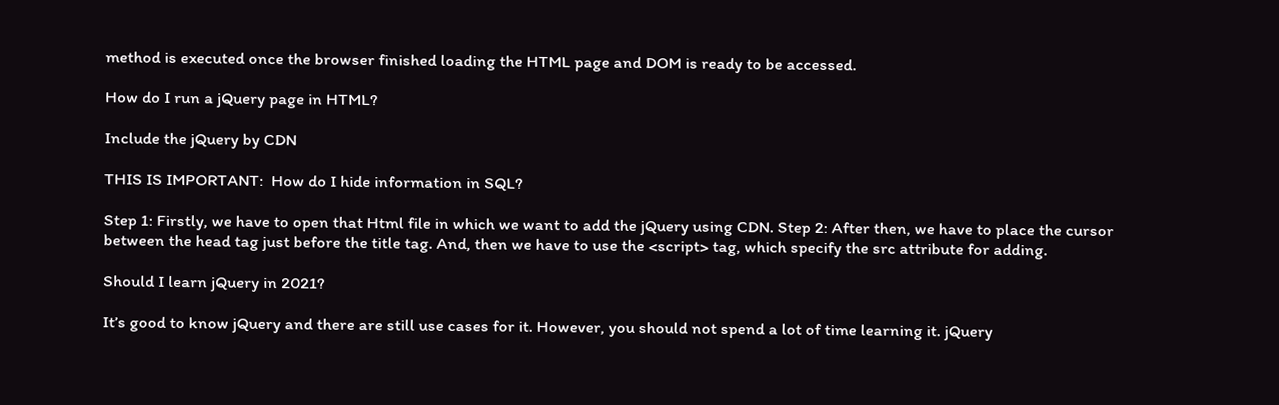method is executed once the browser finished loading the HTML page and DOM is ready to be accessed.

How do I run a jQuery page in HTML?

Include the jQuery by CDN

THIS IS IMPORTANT:  How do I hide information in SQL?

Step 1: Firstly, we have to open that Html file in which we want to add the jQuery using CDN. Step 2: After then, we have to place the cursor between the head tag just before the title tag. And, then we have to use the <script> tag, which specify the src attribute for adding.

Should I learn jQuery in 2021?

It’s good to know jQuery and there are still use cases for it. However, you should not spend a lot of time learning it. jQuery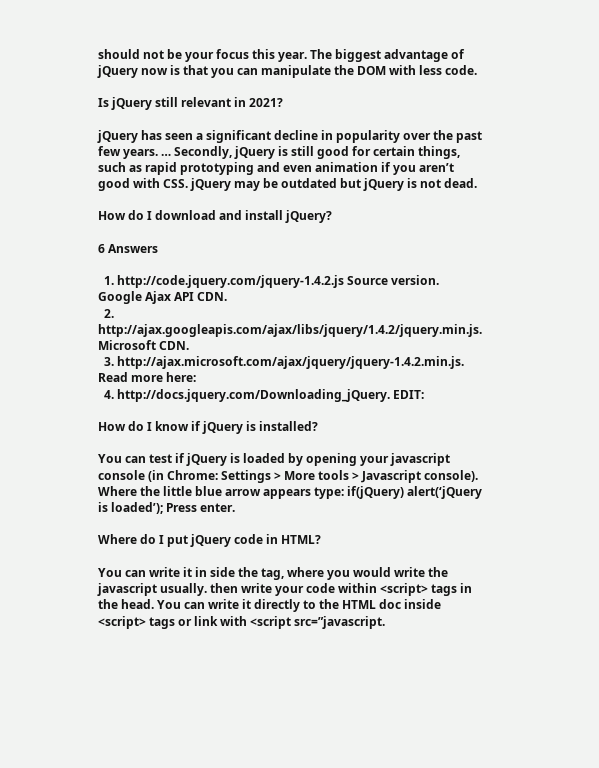should not be your focus this year. The biggest advantage of jQuery now is that you can manipulate the DOM with less code.

Is jQuery still relevant in 2021?

jQuery has seen a significant decline in popularity over the past few years. … Secondly, jQuery is still good for certain things, such as rapid prototyping and even animation if you aren’t good with CSS. jQuery may be outdated but jQuery is not dead.

How do I download and install jQuery?

6 Answers

  1. http://code.jquery.com/jquery-1.4.2.js Source version. Google Ajax API CDN.
  2. http://ajax.googleapis.com/ajax/libs/jquery/1.4.2/jquery.min.js. Microsoft CDN.
  3. http://ajax.microsoft.com/ajax/jquery/jquery-1.4.2.min.js. Read more here:
  4. http://docs.jquery.com/Downloading_jQuery. EDIT:

How do I know if jQuery is installed?

You can test if jQuery is loaded by opening your javascript console (in Chrome: Settings > More tools > Javascript console). Where the little blue arrow appears type: if(jQuery) alert(‘jQuery is loaded’); Press enter.

Where do I put jQuery code in HTML?

You can write it in side the tag, where you would write the javascript usually. then write your code within <script> tags in the head. You can write it directly to the HTML doc inside <script> tags or link with <script src=”javascript.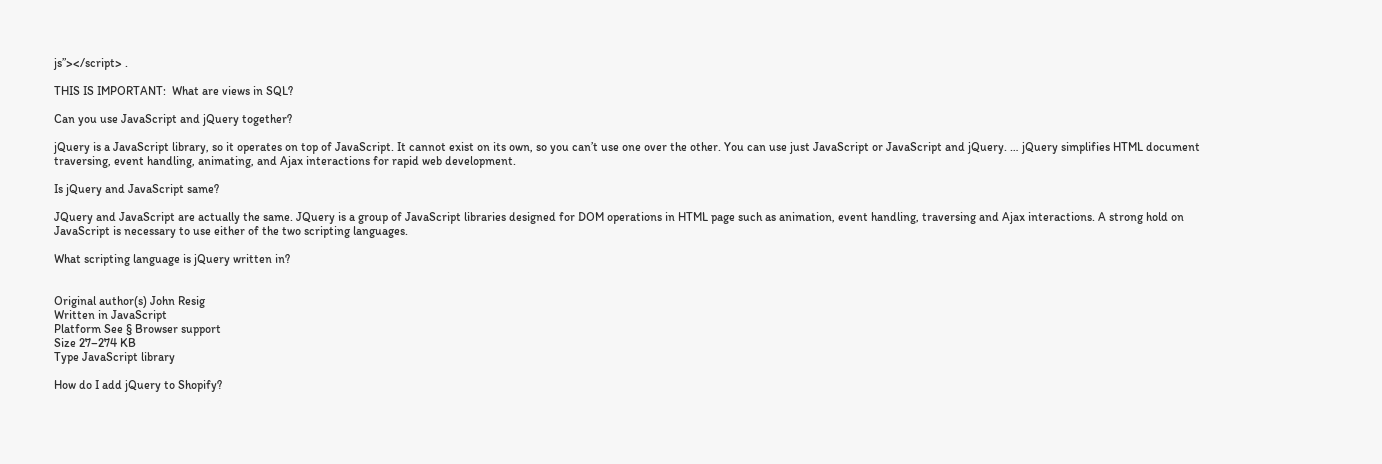js”></script> .

THIS IS IMPORTANT:  What are views in SQL?

Can you use JavaScript and jQuery together?

jQuery is a JavaScript library, so it operates on top of JavaScript. It cannot exist on its own, so you can’t use one over the other. You can use just JavaScript or JavaScript and jQuery. … jQuery simplifies HTML document traversing, event handling, animating, and Ajax interactions for rapid web development.

Is jQuery and JavaScript same?

JQuery and JavaScript are actually the same. JQuery is a group of JavaScript libraries designed for DOM operations in HTML page such as animation, event handling, traversing and Ajax interactions. A strong hold on JavaScript is necessary to use either of the two scripting languages.

What scripting language is jQuery written in?


Original author(s) John Resig
Written in JavaScript
Platform See § Browser support
Size 27–274 KB
Type JavaScript library

How do I add jQuery to Shopify?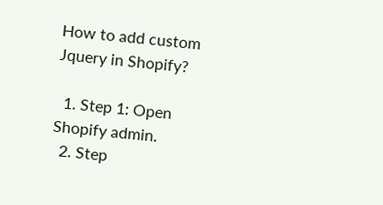How to add custom Jquery in Shopify?

  1. Step 1: Open Shopify admin.
  2. Step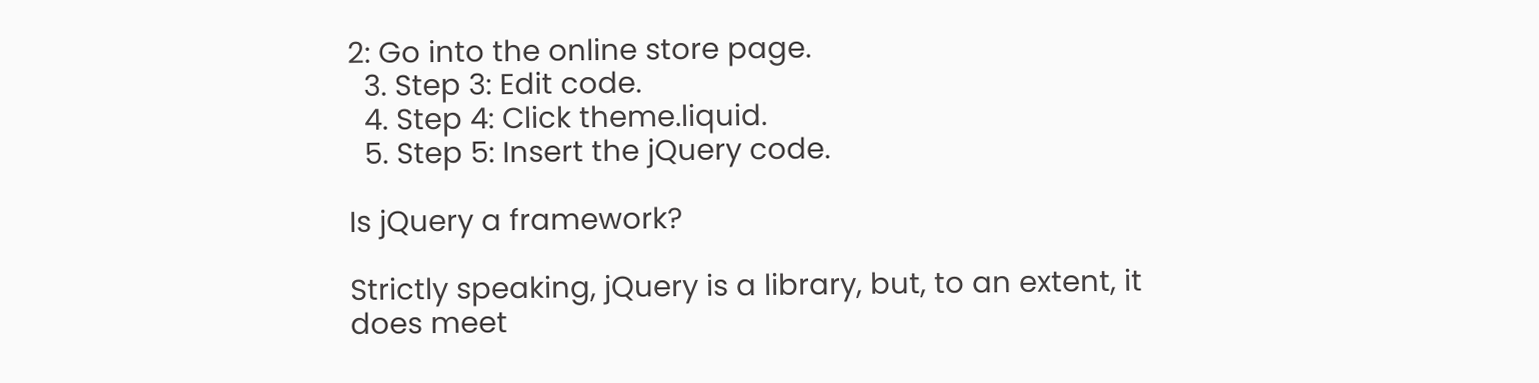2: Go into the online store page.
  3. Step 3: Edit code.
  4. Step 4: Click theme.liquid.
  5. Step 5: Insert the jQuery code.

Is jQuery a framework?

Strictly speaking, jQuery is a library, but, to an extent, it does meet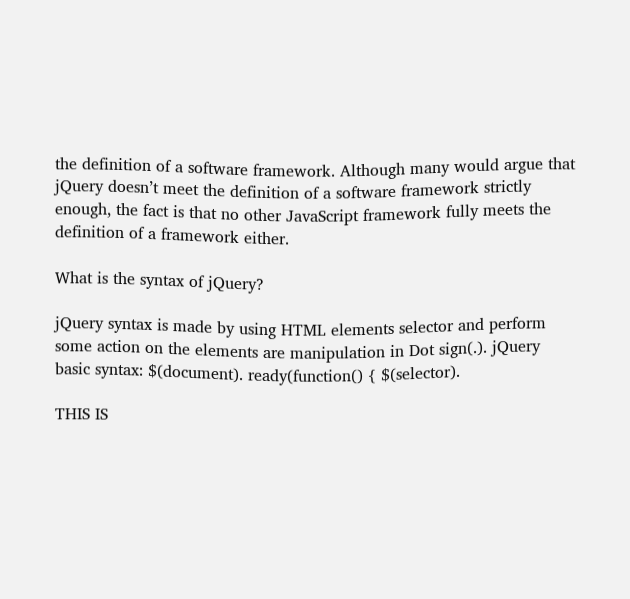the definition of a software framework. Although many would argue that jQuery doesn’t meet the definition of a software framework strictly enough, the fact is that no other JavaScript framework fully meets the definition of a framework either.

What is the syntax of jQuery?

jQuery syntax is made by using HTML elements selector and perform some action on the elements are manipulation in Dot sign(.). jQuery basic syntax: $(document). ready(function() { $(selector).

THIS IS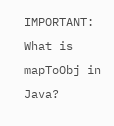IMPORTANT:  What is mapToObj in Java?